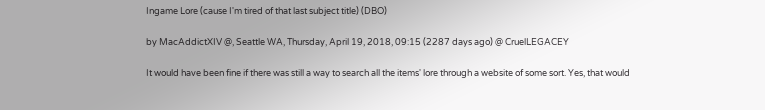Ingame Lore (cause I'm tired of that last subject title) (DBO)

by MacAddictXIV @, Seattle WA, Thursday, April 19, 2018, 09:15 (2287 days ago) @ CruelLEGACEY

It would have been fine if there was still a way to search all the items' lore through a website of some sort. Yes, that would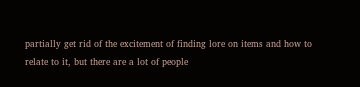partially get rid of the excitement of finding lore on items and how to relate to it, but there are a lot of people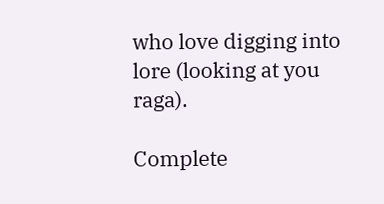who love digging into lore (looking at you raga).

Complete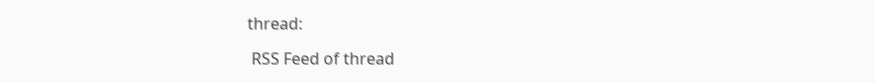thread:

 RSS Feed of thread